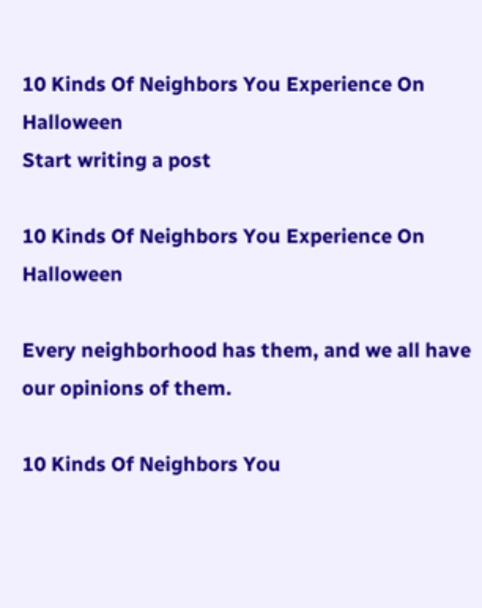10 Kinds Of Neighbors You Experience On Halloween
Start writing a post

10 Kinds Of Neighbors You Experience On Halloween

Every neighborhood has them, and we all have our opinions of them.

10 Kinds Of Neighbors You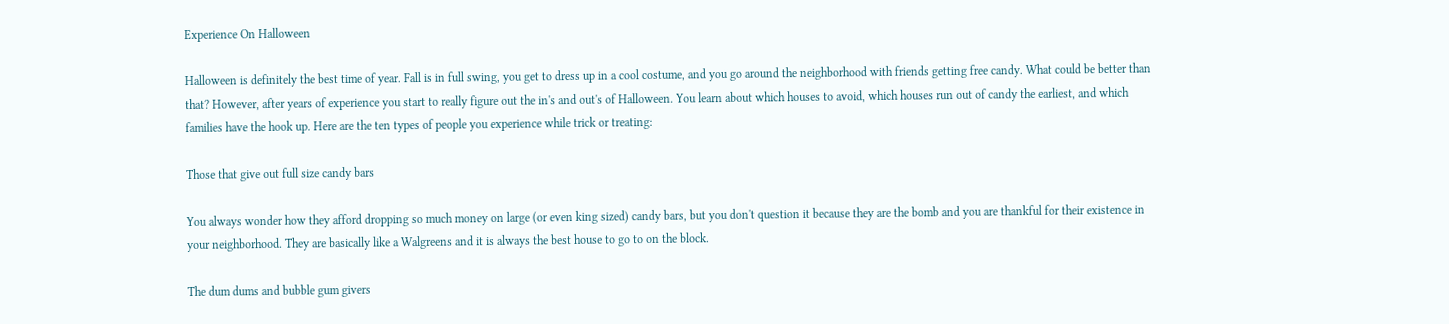Experience On Halloween

Halloween is definitely the best time of year. Fall is in full swing, you get to dress up in a cool costume, and you go around the neighborhood with friends getting free candy. What could be better than that? However, after years of experience you start to really figure out the in's and out's of Halloween. You learn about which houses to avoid, which houses run out of candy the earliest, and which families have the hook up. Here are the ten types of people you experience while trick or treating:

Those that give out full size candy bars

You always wonder how they afford dropping so much money on large (or even king sized) candy bars, but you don't question it because they are the bomb and you are thankful for their existence in your neighborhood. They are basically like a Walgreens and it is always the best house to go to on the block.

The dum dums and bubble gum givers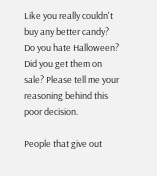Like you really couldn't buy any better candy? Do you hate Halloween? Did you get them on sale? Please tell me your reasoning behind this poor decision.

People that give out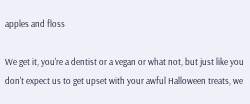apples and floss

We get it, you're a dentist or a vegan or what not, but just like you don't expect us to get upset with your awful Halloween treats, we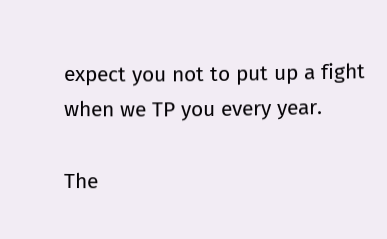expect you not to put up a fight when we TP you every year.

The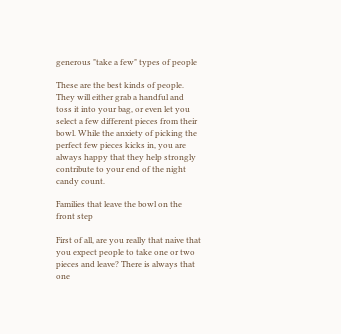generous "take a few" types of people

These are the best kinds of people. They will either grab a handful and toss it into your bag, or even let you select a few different pieces from their bowl. While the anxiety of picking the perfect few pieces kicks in, you are always happy that they help strongly contribute to your end of the night candy count.

Families that leave the bowl on the front step

First of all, are you really that naive that you expect people to take one or two pieces and leave? There is always that one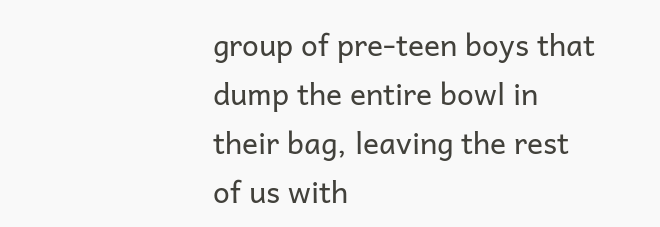group of pre-teen boys that dump the entire bowl in their bag, leaving the rest of us with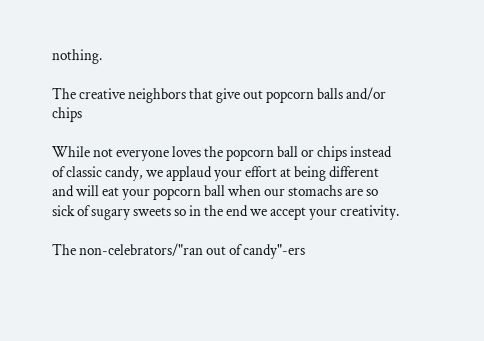nothing.

The creative neighbors that give out popcorn balls and/or chips

While not everyone loves the popcorn ball or chips instead of classic candy, we applaud your effort at being different and will eat your popcorn ball when our stomachs are so sick of sugary sweets so in the end we accept your creativity.

The non-celebrators/"ran out of candy"-ers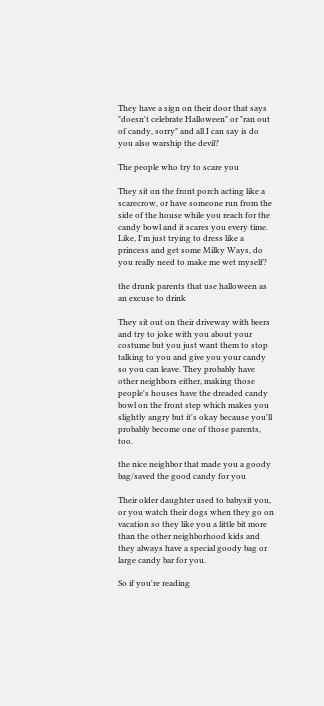They have a sign on their door that says "doesn't celebrate Halloween" or "ran out of candy, sorry" and all I can say is do you also warship the devil?

The people who try to scare you

They sit on the front porch acting like a scarecrow, or have someone run from the side of the house while you reach for the candy bowl and it scares you every time. Like, I'm just trying to dress like a princess and get some Milky Ways, do you really need to make me wet myself?

the drunk parents that use halloween as an excuse to drink

They sit out on their driveway with beers and try to joke with you about your costume but you just want them to stop talking to you and give you your candy so you can leave. They probably have other neighbors either, making those people's houses have the dreaded candy bowl on the front step which makes you slightly angry but it's okay because you'll probably become one of those parents, too.

the nice neighbor that made you a goody bag/saved the good candy for you

Their older daughter used to babysit you, or you watch their dogs when they go on vacation so they like you a little bit more than the other neighborhood kids and they always have a special goody bag or large candy bar for you.

So if you're reading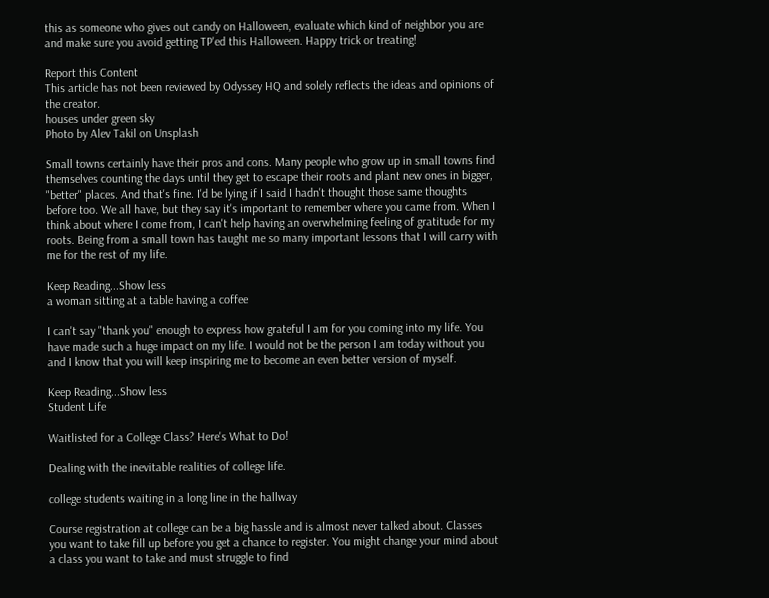this as someone who gives out candy on Halloween, evaluate which kind of neighbor you are and make sure you avoid getting TP'ed this Halloween. Happy trick or treating!

Report this Content
This article has not been reviewed by Odyssey HQ and solely reflects the ideas and opinions of the creator.
houses under green sky
Photo by Alev Takil on Unsplash

Small towns certainly have their pros and cons. Many people who grow up in small towns find themselves counting the days until they get to escape their roots and plant new ones in bigger, "better" places. And that's fine. I'd be lying if I said I hadn't thought those same thoughts before too. We all have, but they say it's important to remember where you came from. When I think about where I come from, I can't help having an overwhelming feeling of gratitude for my roots. Being from a small town has taught me so many important lessons that I will carry with me for the rest of my life.

Keep Reading...Show less
a woman sitting at a table having a coffee

I can't say "thank you" enough to express how grateful I am for you coming into my life. You have made such a huge impact on my life. I would not be the person I am today without you and I know that you will keep inspiring me to become an even better version of myself.

Keep Reading...Show less
Student Life

Waitlisted for a College Class? Here's What to Do!

Dealing with the inevitable realities of college life.

college students waiting in a long line in the hallway

Course registration at college can be a big hassle and is almost never talked about. Classes you want to take fill up before you get a chance to register. You might change your mind about a class you want to take and must struggle to find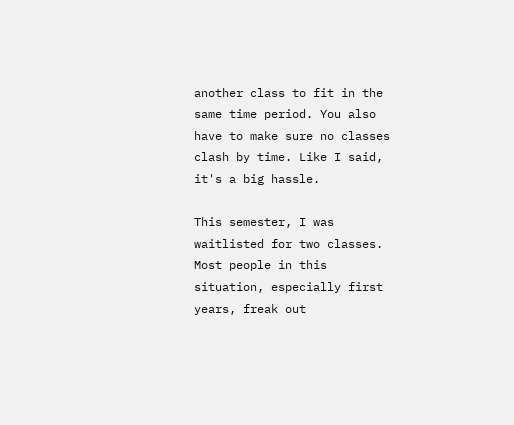another class to fit in the same time period. You also have to make sure no classes clash by time. Like I said, it's a big hassle.

This semester, I was waitlisted for two classes. Most people in this situation, especially first years, freak out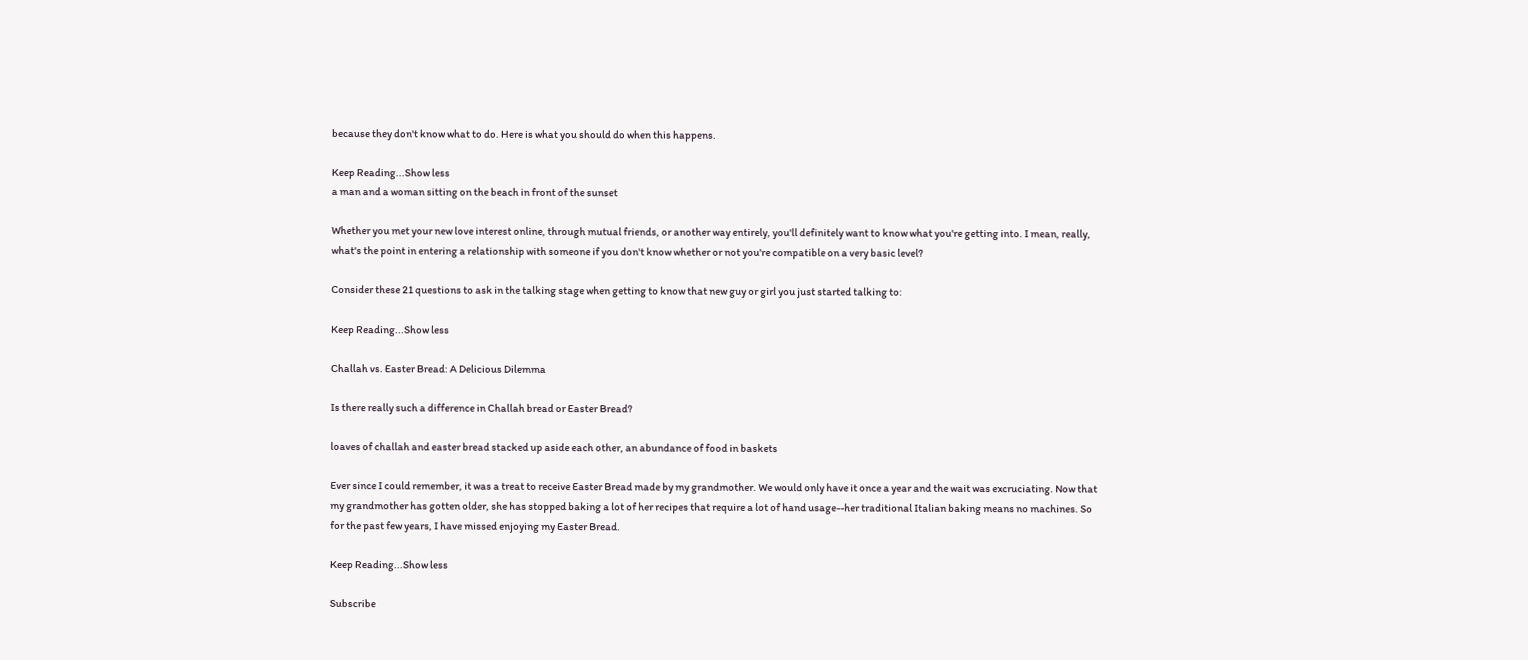because they don't know what to do. Here is what you should do when this happens.

Keep Reading...Show less
a man and a woman sitting on the beach in front of the sunset

Whether you met your new love interest online, through mutual friends, or another way entirely, you'll definitely want to know what you're getting into. I mean, really, what's the point in entering a relationship with someone if you don't know whether or not you're compatible on a very basic level?

Consider these 21 questions to ask in the talking stage when getting to know that new guy or girl you just started talking to:

Keep Reading...Show less

Challah vs. Easter Bread: A Delicious Dilemma

Is there really such a difference in Challah bread or Easter Bread?

loaves of challah and easter bread stacked up aside each other, an abundance of food in baskets

Ever since I could remember, it was a treat to receive Easter Bread made by my grandmother. We would only have it once a year and the wait was excruciating. Now that my grandmother has gotten older, she has stopped baking a lot of her recipes that require a lot of hand usage--her traditional Italian baking means no machines. So for the past few years, I have missed enjoying my Easter Bread.

Keep Reading...Show less

Subscribe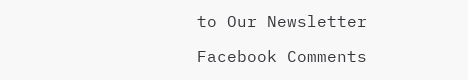to Our Newsletter

Facebook Comments